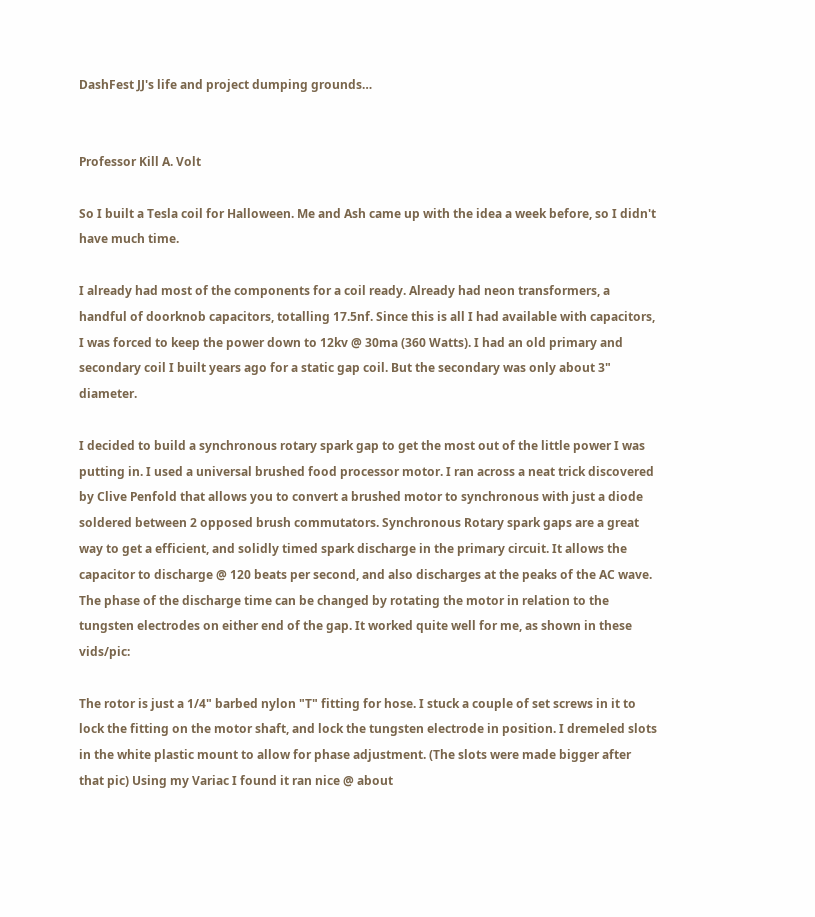DashFest JJ's life and project dumping grounds…


Professor Kill A. Volt

So I built a Tesla coil for Halloween. Me and Ash came up with the idea a week before, so I didn't have much time.

I already had most of the components for a coil ready. Already had neon transformers, a handful of doorknob capacitors, totalling 17.5nf. Since this is all I had available with capacitors, I was forced to keep the power down to 12kv @ 30ma (360 Watts). I had an old primary and secondary coil I built years ago for a static gap coil. But the secondary was only about 3" diameter.

I decided to build a synchronous rotary spark gap to get the most out of the little power I was putting in. I used a universal brushed food processor motor. I ran across a neat trick discovered by Clive Penfold that allows you to convert a brushed motor to synchronous with just a diode soldered between 2 opposed brush commutators. Synchronous Rotary spark gaps are a great way to get a efficient, and solidly timed spark discharge in the primary circuit. It allows the capacitor to discharge @ 120 beats per second, and also discharges at the peaks of the AC wave. The phase of the discharge time can be changed by rotating the motor in relation to the tungsten electrodes on either end of the gap. It worked quite well for me, as shown in these vids/pic:

The rotor is just a 1/4" barbed nylon "T" fitting for hose. I stuck a couple of set screws in it to lock the fitting on the motor shaft, and lock the tungsten electrode in position. I dremeled slots in the white plastic mount to allow for phase adjustment. (The slots were made bigger after that pic) Using my Variac I found it ran nice @ about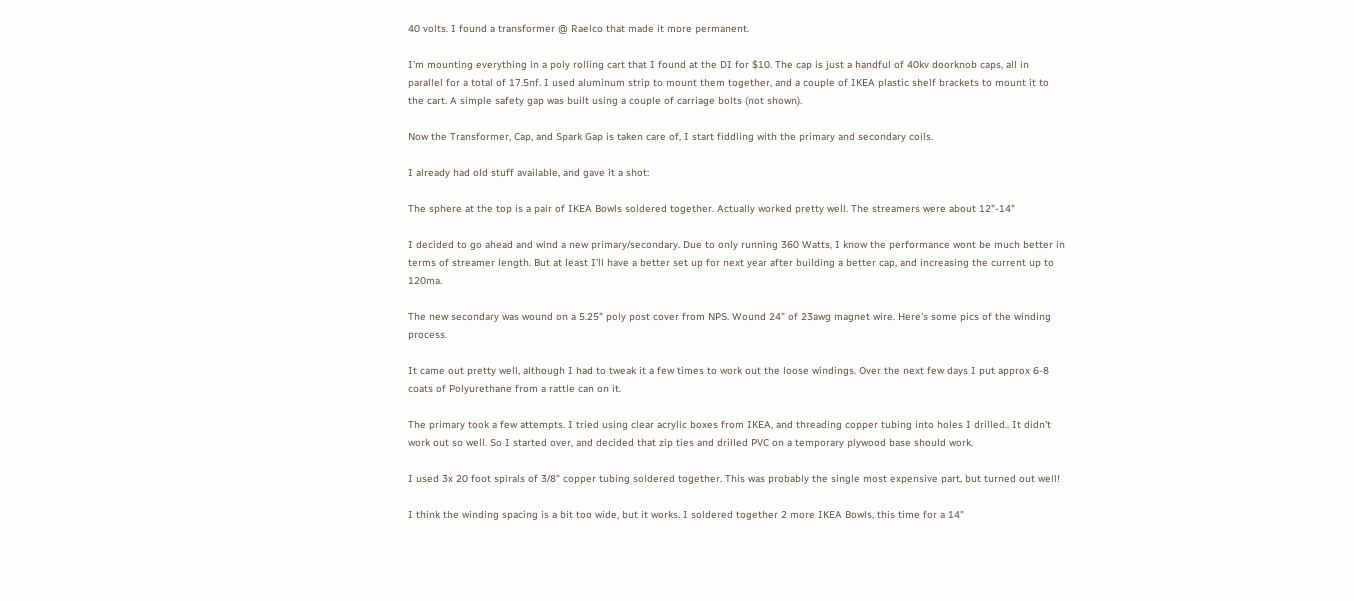40 volts. I found a transformer @ Raelco that made it more permanent.

I'm mounting everything in a poly rolling cart that I found at the DI for $10. The cap is just a handful of 40kv doorknob caps, all in parallel for a total of 17.5nf. I used aluminum strip to mount them together, and a couple of IKEA plastic shelf brackets to mount it to the cart. A simple safety gap was built using a couple of carriage bolts (not shown).

Now the Transformer, Cap, and Spark Gap is taken care of, I start fiddling with the primary and secondary coils.

I already had old stuff available, and gave it a shot:

The sphere at the top is a pair of IKEA Bowls soldered together. Actually worked pretty well. The streamers were about 12"-14"

I decided to go ahead and wind a new primary/secondary. Due to only running 360 Watts, I know the performance wont be much better in terms of streamer length. But at least I'll have a better set up for next year after building a better cap, and increasing the current up to 120ma.

The new secondary was wound on a 5.25" poly post cover from NPS. Wound 24" of 23awg magnet wire. Here's some pics of the winding process.

It came out pretty well, although I had to tweak it a few times to work out the loose windings. Over the next few days I put approx 6-8 coats of Polyurethane from a rattle can on it.

The primary took a few attempts. I tried using clear acrylic boxes from IKEA, and threading copper tubing into holes I drilled.. It didn't work out so well. So I started over, and decided that zip ties and drilled PVC on a temporary plywood base should work.

I used 3x 20 foot spirals of 3/8" copper tubing soldered together. This was probably the single most expensive part, but turned out well!

I think the winding spacing is a bit too wide, but it works. I soldered together 2 more IKEA Bowls, this time for a 14"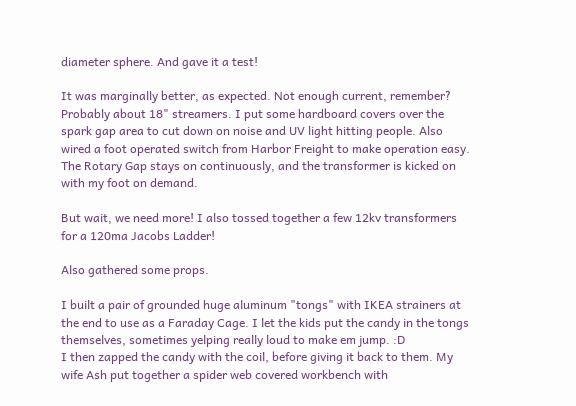diameter sphere. And gave it a test!

It was marginally better, as expected. Not enough current, remember? Probably about 18" streamers. I put some hardboard covers over the spark gap area to cut down on noise and UV light hitting people. Also wired a foot operated switch from Harbor Freight to make operation easy. The Rotary Gap stays on continuously, and the transformer is kicked on with my foot on demand.

But wait, we need more! I also tossed together a few 12kv transformers for a 120ma Jacobs Ladder!

Also gathered some props.

I built a pair of grounded huge aluminum "tongs" with IKEA strainers at the end to use as a Faraday Cage. I let the kids put the candy in the tongs themselves, sometimes yelping really loud to make em jump. :D
I then zapped the candy with the coil, before giving it back to them. My wife Ash put together a spider web covered workbench with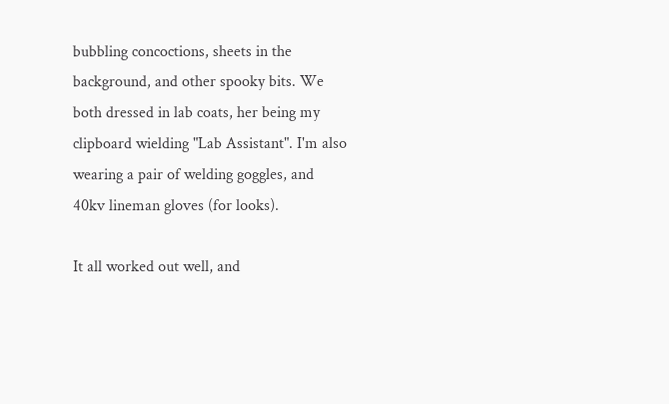bubbling concoctions, sheets in the background, and other spooky bits. We both dressed in lab coats, her being my clipboard wielding "Lab Assistant". I'm also wearing a pair of welding goggles, and 40kv lineman gloves (for looks).

It all worked out well, and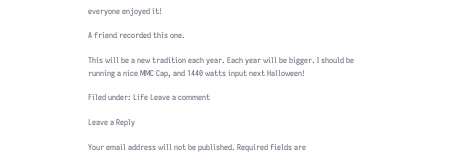everyone enjoyed it!

A friend recorded this one.

This will be a new tradition each year. Each year will be bigger. I should be running a nice MMC Cap, and 1440 watts input next Halloween!

Filed under: Life Leave a comment

Leave a Reply

Your email address will not be published. Required fields are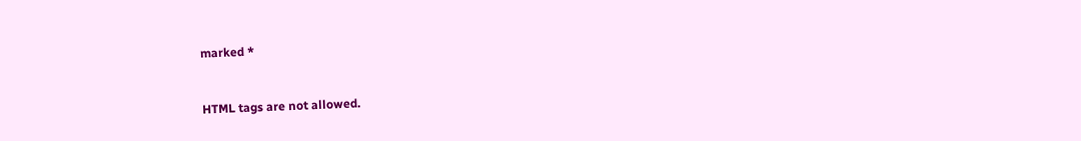marked *


HTML tags are not allowed.